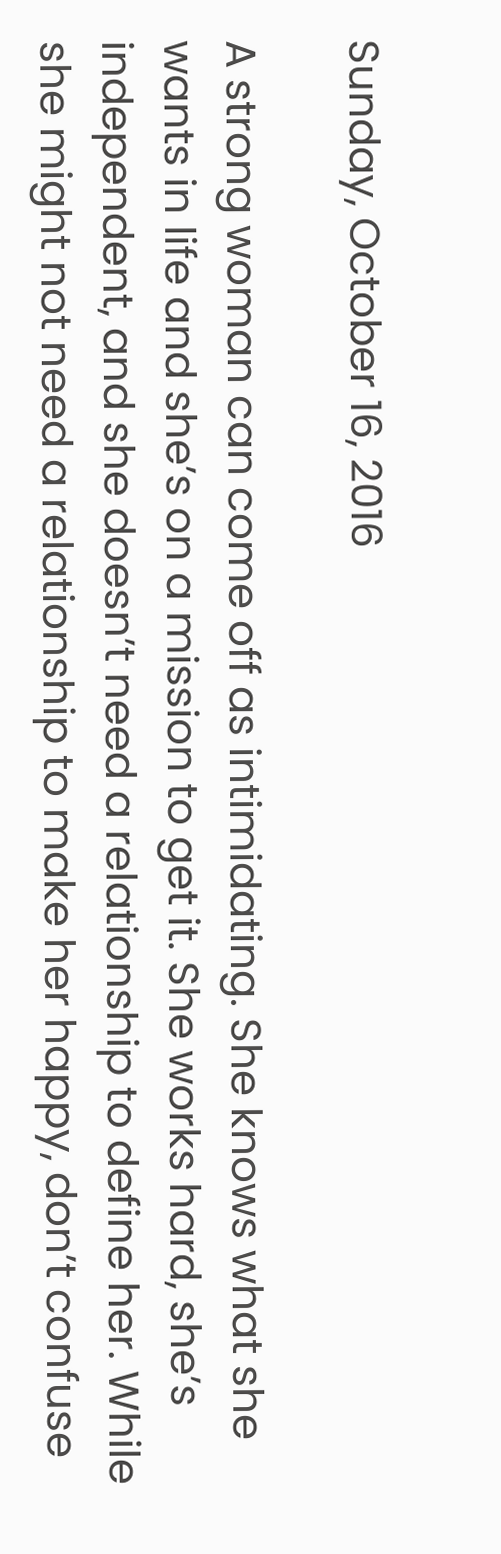Sunday, October 16, 2016

A strong woman can come off as intimidating. She knows what she wants in life and she’s on a mission to get it. She works hard, she’s independent, and she doesn’t need a relationship to define her. While she might not need a relationship to make her happy, don’t confuse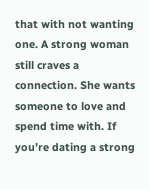that with not wanting one. A strong woman still craves a connection. She wants someone to love and spend time with. If you’re dating a strong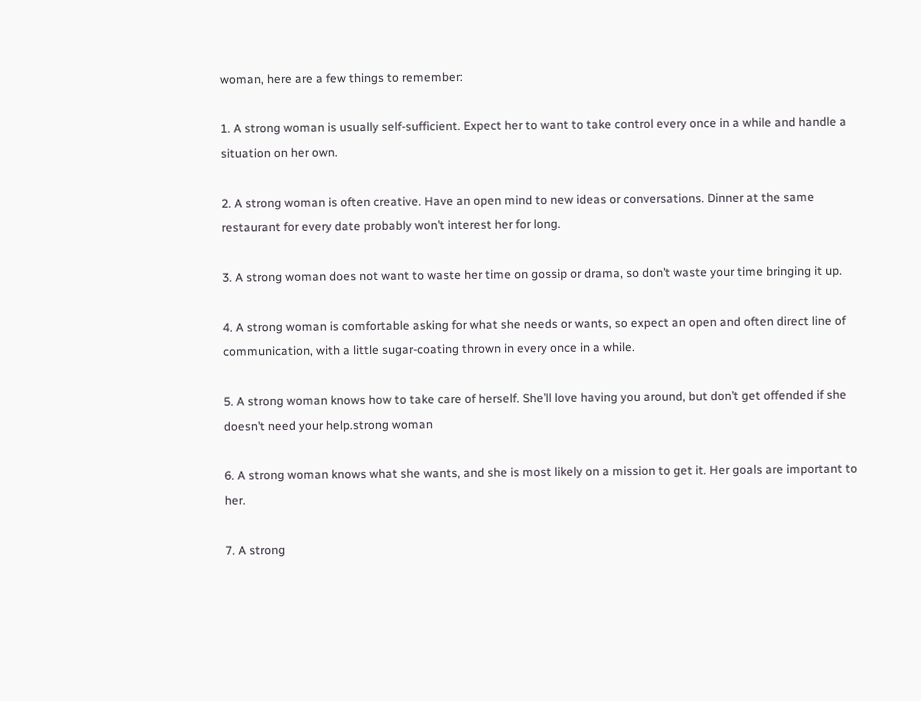woman, here are a few things to remember:

1. A strong woman is usually self-sufficient. Expect her to want to take control every once in a while and handle a situation on her own.

2. A strong woman is often creative. Have an open mind to new ideas or conversations. Dinner at the same restaurant for every date probably won’t interest her for long.

3. A strong woman does not want to waste her time on gossip or drama, so don’t waste your time bringing it up.

4. A strong woman is comfortable asking for what she needs or wants, so expect an open and often direct line of communication, with a little sugar-coating thrown in every once in a while.

5. A strong woman knows how to take care of herself. She’ll love having you around, but don’t get offended if she doesn’t need your help.strong woman

6. A strong woman knows what she wants, and she is most likely on a mission to get it. Her goals are important to her.

7. A strong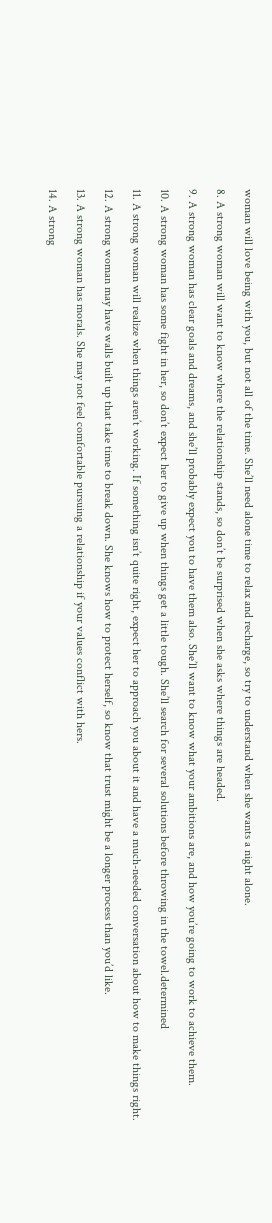woman will love being with you, but not all of the time. She’ll need alone time to relax and recharge, so try to understand when she wants a night alone.

8. A strong woman will want to know where the relationship stands, so don’t be surprised when she asks where things are headed.

9. A strong woman has clear goals and dreams, and she’ll probably expect you to have them also. She’ll want to know what your ambitions are, and how you’re going to work to achieve them.

10. A strong woman has some fight in her, so don’t expect her to give up when things get a little tough. She’ll search for several solutions before throwing in the towel.determined

11. A strong woman will realize when things aren’t working. If something isn’t quite right, expect her to approach you about it and have a much-needed conversation about how to make things right.

12. A strong woman may have walls built up that take time to break down. She knows how to protect herself, so know that trust might be a longer process than you’d like.

13. A strong woman has morals. She may not feel comfortable pursuing a relationship if your values conflict with hers.

14. A strong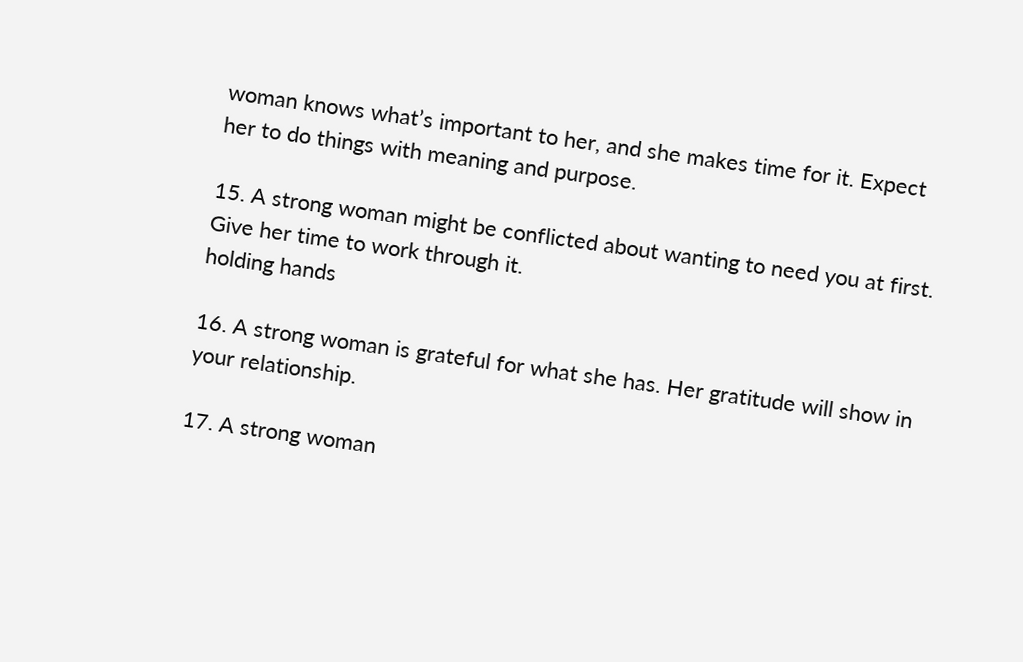woman knows what’s important to her, and she makes time for it. Expect her to do things with meaning and purpose.

15. A strong woman might be conflicted about wanting to need you at first. Give her time to work through it.
holding hands

16. A strong woman is grateful for what she has. Her gratitude will show in your relationship.

17. A strong woman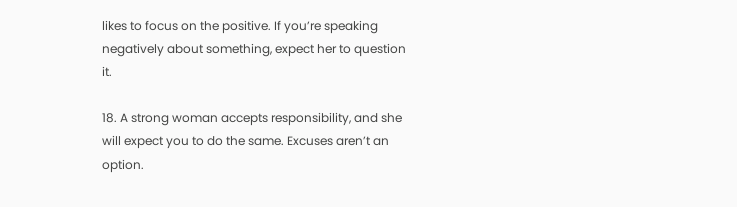likes to focus on the positive. If you’re speaking negatively about something, expect her to question it.

18. A strong woman accepts responsibility, and she will expect you to do the same. Excuses aren’t an option.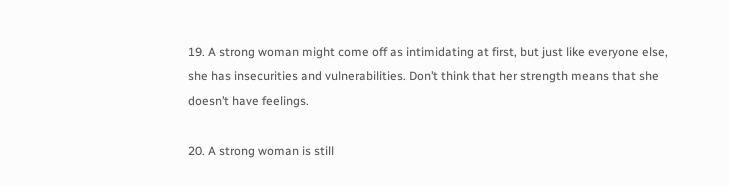19. A strong woman might come off as intimidating at first, but just like everyone else, she has insecurities and vulnerabilities. Don’t think that her strength means that she doesn’t have feelings.

20. A strong woman is still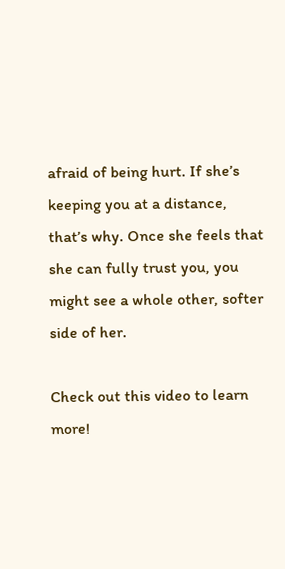afraid of being hurt. If she’s keeping you at a distance, that’s why. Once she feels that she can fully trust you, you might see a whole other, softer side of her.

Check out this video to learn more!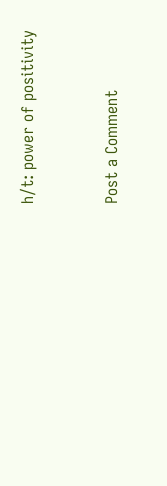h/t: power of positivity


Post a Comment